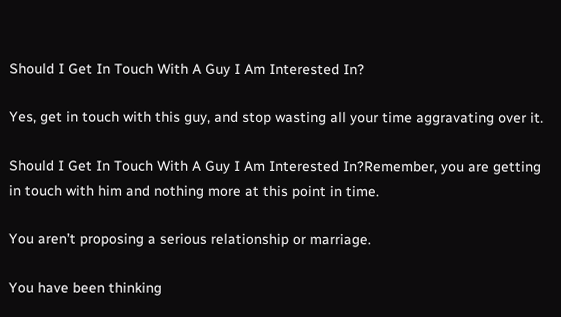Should I Get In Touch With A Guy I Am Interested In?

Yes, get in touch with this guy, and stop wasting all your time aggravating over it.

Should I Get In Touch With A Guy I Am Interested In?Remember, you are getting in touch with him and nothing more at this point in time.

You aren’t proposing a serious relationship or marriage.

You have been thinking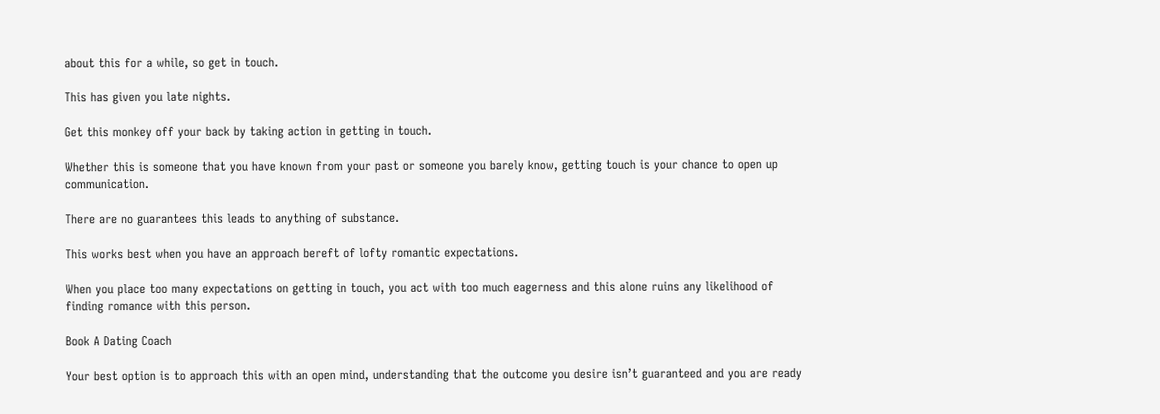about this for a while, so get in touch.

This has given you late nights.

Get this monkey off your back by taking action in getting in touch.

Whether this is someone that you have known from your past or someone you barely know, getting touch is your chance to open up communication.

There are no guarantees this leads to anything of substance.

This works best when you have an approach bereft of lofty romantic expectations.

When you place too many expectations on getting in touch, you act with too much eagerness and this alone ruins any likelihood of finding romance with this person.

Book A Dating Coach

Your best option is to approach this with an open mind, understanding that the outcome you desire isn’t guaranteed and you are ready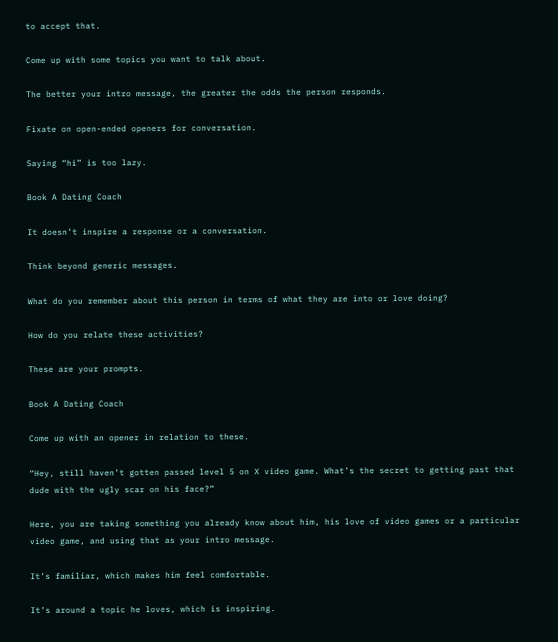to accept that.

Come up with some topics you want to talk about.

The better your intro message, the greater the odds the person responds.

Fixate on open-ended openers for conversation.

Saying “hi” is too lazy.

Book A Dating Coach

It doesn’t inspire a response or a conversation.

Think beyond generic messages.

What do you remember about this person in terms of what they are into or love doing?

How do you relate these activities?

These are your prompts.

Book A Dating Coach

Come up with an opener in relation to these.

“Hey, still haven’t gotten passed level 5 on X video game. What’s the secret to getting past that dude with the ugly scar on his face?”

Here, you are taking something you already know about him, his love of video games or a particular video game, and using that as your intro message.

It’s familiar, which makes him feel comfortable.

It’s around a topic he loves, which is inspiring.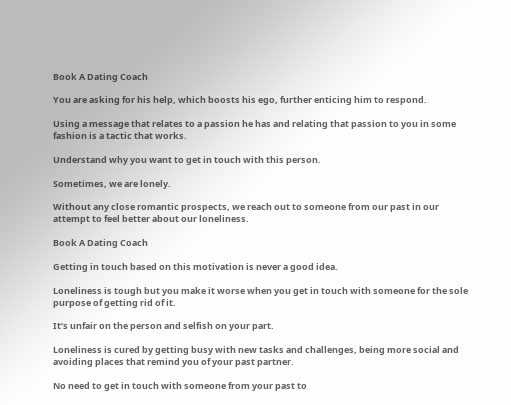Book A Dating Coach

You are asking for his help, which boosts his ego, further enticing him to respond.

Using a message that relates to a passion he has and relating that passion to you in some fashion is a tactic that works.

Understand why you want to get in touch with this person.

Sometimes, we are lonely.

Without any close romantic prospects, we reach out to someone from our past in our attempt to feel better about our loneliness.

Book A Dating Coach

Getting in touch based on this motivation is never a good idea.

Loneliness is tough but you make it worse when you get in touch with someone for the sole purpose of getting rid of it.

It’s unfair on the person and selfish on your part.

Loneliness is cured by getting busy with new tasks and challenges, being more social and avoiding places that remind you of your past partner.

No need to get in touch with someone from your past to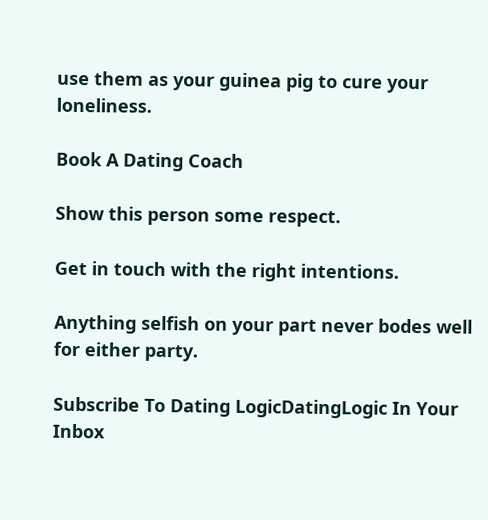use them as your guinea pig to cure your loneliness.

Book A Dating Coach

Show this person some respect.

Get in touch with the right intentions.

Anything selfish on your part never bodes well for either party.

Subscribe To Dating LogicDatingLogic In Your Inbox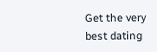Get the very best dating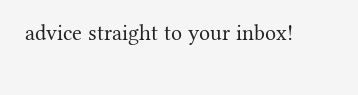advice straight to your inbox!